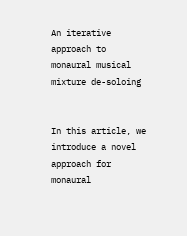An iterative approach to monaural musical mixture de-soloing


In this article, we introduce a novel approach for monaural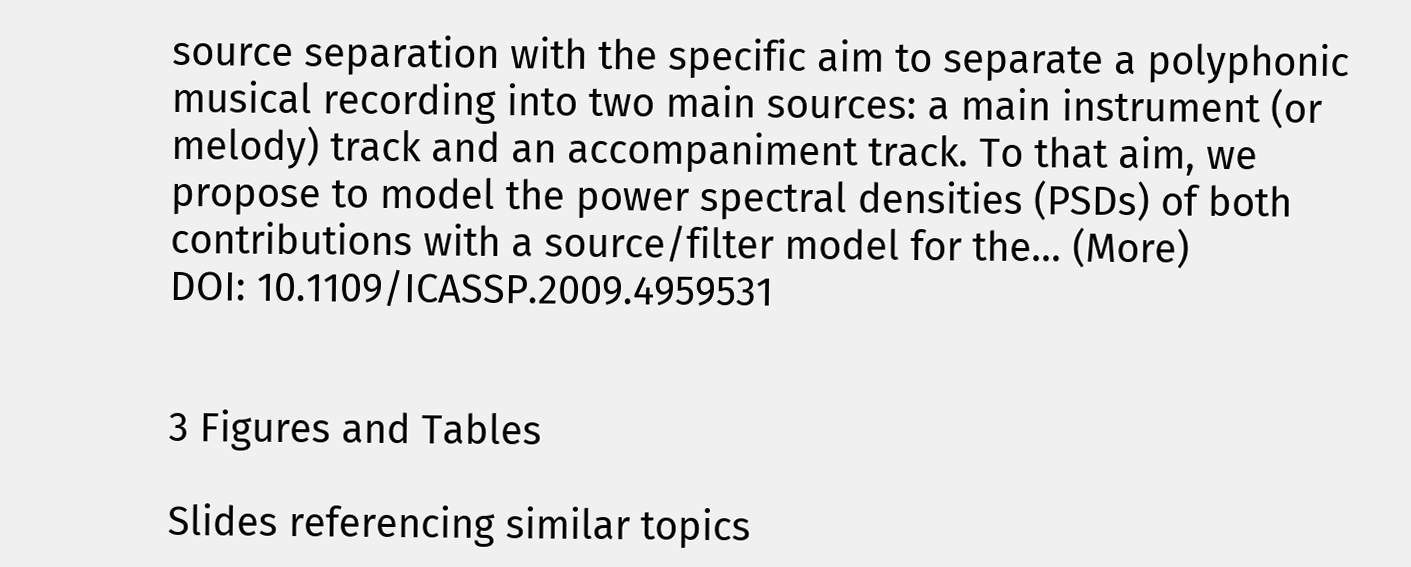source separation with the specific aim to separate a polyphonic musical recording into two main sources: a main instrument (or melody) track and an accompaniment track. To that aim, we propose to model the power spectral densities (PSDs) of both contributions with a source/filter model for the… (More)
DOI: 10.1109/ICASSP.2009.4959531


3 Figures and Tables

Slides referencing similar topics